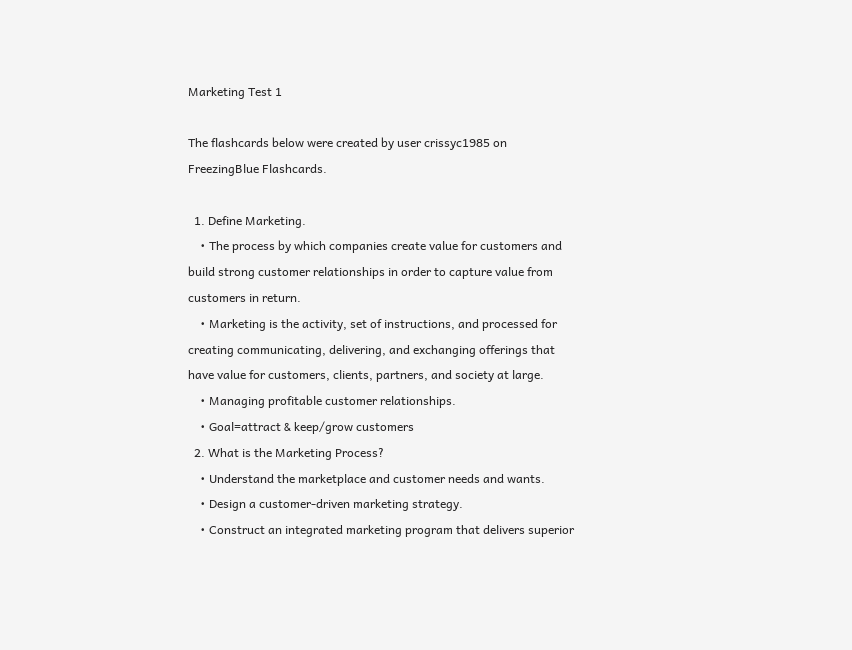Marketing Test 1

The flashcards below were created by user crissyc1985 on FreezingBlue Flashcards.

  1. Define Marketing.
    • The process by which companies create value for customers and build strong customer relationships in order to capture value from customers in return.
    • Marketing is the activity, set of instructions, and processed for creating communicating, delivering, and exchanging offerings that have value for customers, clients, partners, and society at large.
    • Managing profitable customer relationships.
    • Goal=attract & keep/grow customers
  2. What is the Marketing Process?
    • Understand the marketplace and customer needs and wants.
    • Design a customer-driven marketing strategy.
    • Construct an integrated marketing program that delivers superior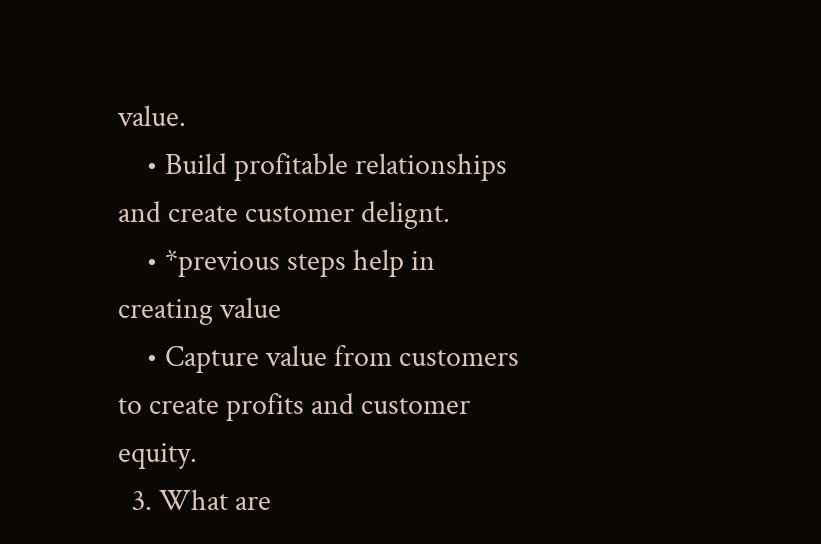value.
    • Build profitable relationships and create customer delignt.
    • *previous steps help in creating value
    • Capture value from customers to create profits and customer equity.
  3. What are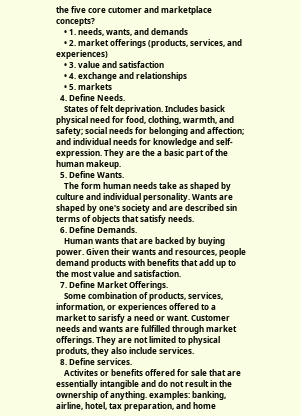the five core cutomer and marketplace concepts?
    • 1. needs, wants, and demands
    • 2. market offerings (products, services, and experiences)
    • 3. value and satisfaction
    • 4. exchange and relationships
    • 5. markets
  4. Define Needs.
    States of felt deprivation. Includes basick physical need for food, clothing, warmth, and safety; social needs for belonging and affection; and individual needs for knowledge and self-expression. They are the a basic part of the human makeup.
  5. Define Wants.
    The form human needs take as shaped by culture and individual personality. Wants are shaped by one's society and are described sin terms of objects that satisfy needs.
  6. Define Demands.
    Human wants that are backed by buying power. Given their wants and resources, people demand products with benefits that add up to the most value and satisfaction.
  7. Define Market Offerings.
    Some combination of products, services, information, or experiences offered to a market to sarisfy a need or want. Customer needs and wants are fulfilled through market offerings. They are not limited to physical produts, they also include services.
  8. Define services.
    Activites or benefits offered for sale that are essentially intangible and do not result in the ownership of anything. examples: banking, airline, hotel, tax preparation, and home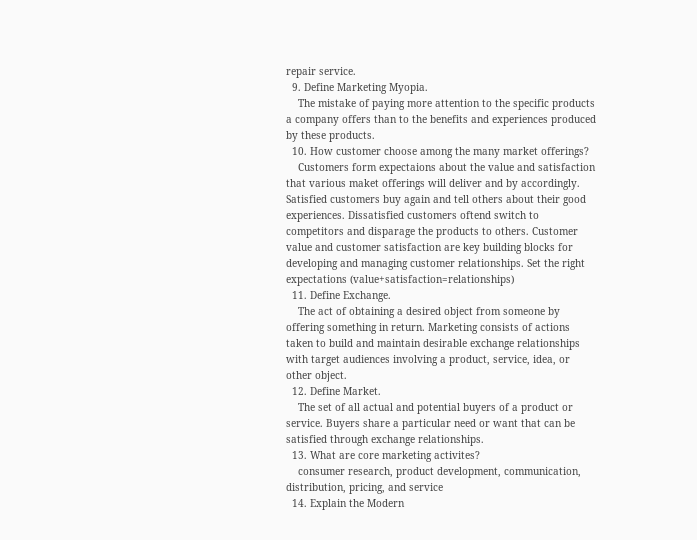repair service.
  9. Define Marketing Myopia.
    The mistake of paying more attention to the specific products a company offers than to the benefits and experiences produced by these products.
  10. How customer choose among the many market offerings?
    Customers form expectaions about the value and satisfaction that various maket offerings will deliver and by accordingly. Satisfied customers buy again and tell others about their good experiences. Dissatisfied customers oftend switch to competitors and disparage the products to others. Customer value and customer satisfaction are key building blocks for developing and managing customer relationships. Set the right expectations (value+satisfaction=relationships)
  11. Define Exchange.
    The act of obtaining a desired object from someone by offering something in return. Marketing consists of actions taken to build and maintain desirable exchange relationships with target audiences involving a product, service, idea, or other object.
  12. Define Market.
    The set of all actual and potential buyers of a product or service. Buyers share a particular need or want that can be satisfied through exchange relationships.
  13. What are core marketing activites?
    consumer research, product development, communication, distribution, pricing, and service
  14. Explain the Modern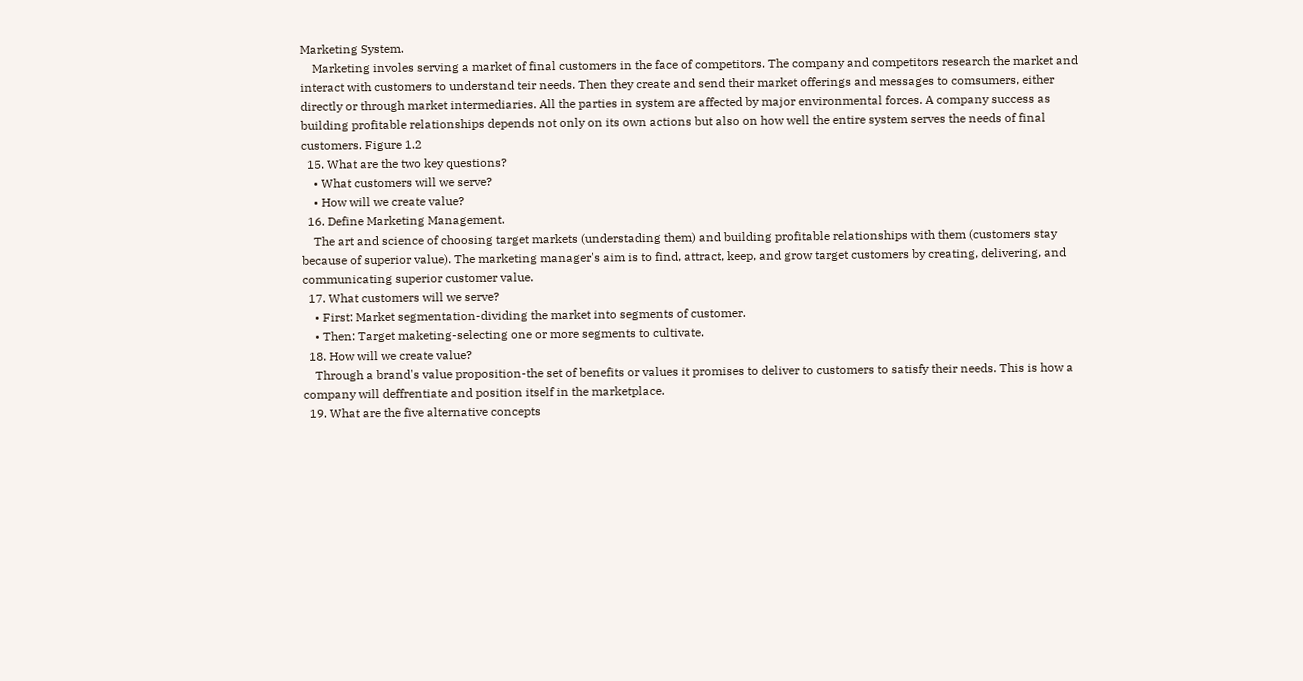Marketing System.
    Marketing involes serving a market of final customers in the face of competitors. The company and competitors research the market and interact with customers to understand teir needs. Then they create and send their market offerings and messages to comsumers, either directly or through market intermediaries. All the parties in system are affected by major environmental forces. A company success as building profitable relationships depends not only on its own actions but also on how well the entire system serves the needs of final customers. Figure 1.2
  15. What are the two key questions?
    • What customers will we serve?
    • How will we create value?
  16. Define Marketing Management.
    The art and science of choosing target markets (understading them) and building profitable relationships with them (customers stay because of superior value). The marketing manager's aim is to find, attract, keep, and grow target customers by creating, delivering, and communicating superior customer value.
  17. What customers will we serve?
    • First: Market segmentation-dividing the market into segments of customer.
    • Then: Target maketing-selecting one or more segments to cultivate.
  18. How will we create value?
    Through a brand's value proposition-the set of benefits or values it promises to deliver to customers to satisfy their needs. This is how a company will deffrentiate and position itself in the marketplace.
  19. What are the five alternative concepts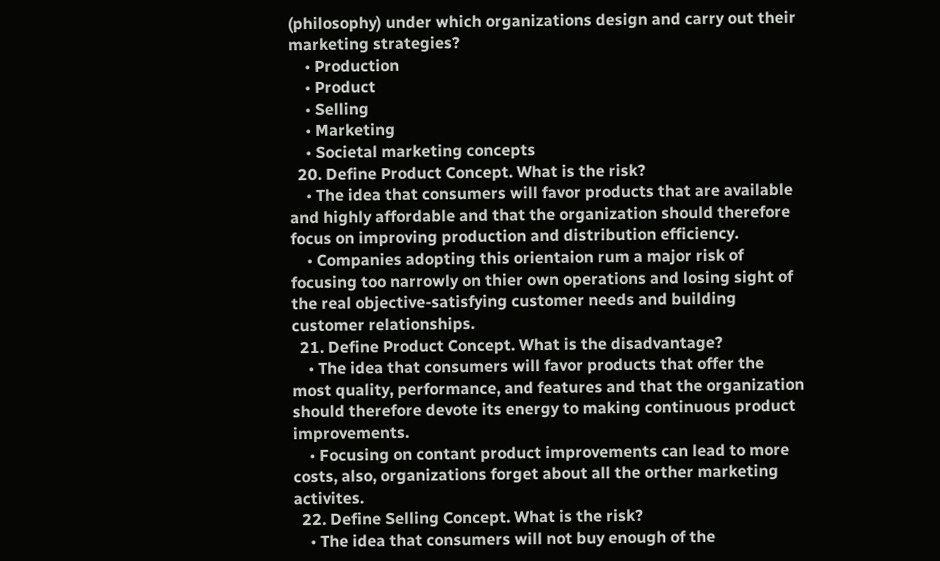(philosophy) under which organizations design and carry out their marketing strategies?
    • Production
    • Product
    • Selling
    • Marketing
    • Societal marketing concepts
  20. Define Product Concept. What is the risk?
    • The idea that consumers will favor products that are available and highly affordable and that the organization should therefore focus on improving production and distribution efficiency.
    • Companies adopting this orientaion rum a major risk of focusing too narrowly on thier own operations and losing sight of the real objective-satisfying customer needs and building customer relationships.
  21. Define Product Concept. What is the disadvantage?
    • The idea that consumers will favor products that offer the most quality, performance, and features and that the organization should therefore devote its energy to making continuous product improvements.
    • Focusing on contant product improvements can lead to more costs, also, organizations forget about all the orther marketing activites.
  22. Define Selling Concept. What is the risk?
    • The idea that consumers will not buy enough of the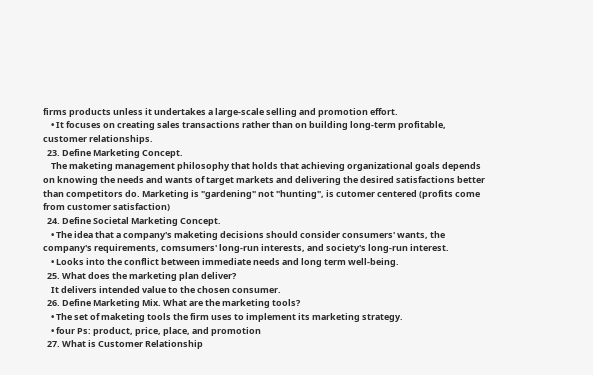firms products unless it undertakes a large-scale selling and promotion effort.
    • It focuses on creating sales transactions rather than on building long-term profitable, customer relationships.
  23. Define Marketing Concept.
    The maketing management philosophy that holds that achieving organizational goals depends on knowing the needs and wants of target markets and delivering the desired satisfactions better than competitors do. Marketing is "gardening" not "hunting", is cutomer centered (profits come from customer satisfaction)
  24. Define Societal Marketing Concept.
    • The idea that a company's maketing decisions should consider consumers' wants, the company's requirements, comsumers' long-run interests, and society's long-run interest.
    • Looks into the conflict between immediate needs and long term well-being.
  25. What does the marketing plan deliver?
    It delivers intended value to the chosen consumer.
  26. Define Marketing Mix. What are the marketing tools?
    • The set of maketing tools the firm uses to implement its marketing strategy.
    • four Ps: product, price, place, and promotion
  27. What is Customer Relationship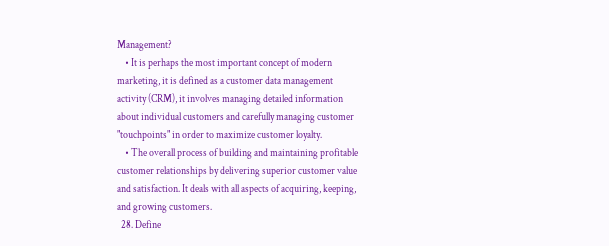Management?
    • It is perhaps the most important concept of modern marketing, it is defined as a customer data management activity (CRM), it involves managing detailed information about individual customers and carefully managing customer "touchpoints" in order to maximize customer loyalty.
    • The overall process of building and maintaining profitable customer relationships by delivering superior customer value and satisfaction. It deals with all aspects of acquiring, keeping, and growing customers.
  28. Define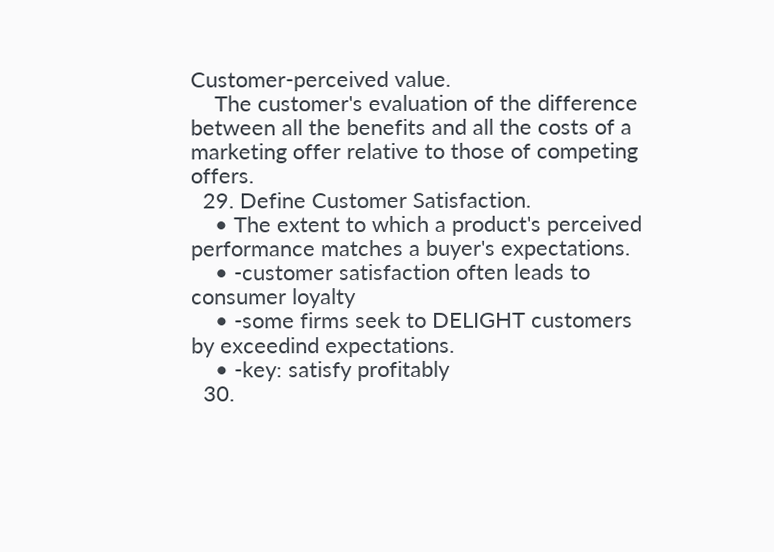Customer-perceived value.
    The customer's evaluation of the difference between all the benefits and all the costs of a marketing offer relative to those of competing offers.
  29. Define Customer Satisfaction.
    • The extent to which a product's perceived performance matches a buyer's expectations.
    • -customer satisfaction often leads to consumer loyalty
    • -some firms seek to DELIGHT customers by exceedind expectations.
    • -key: satisfy profitably
  30.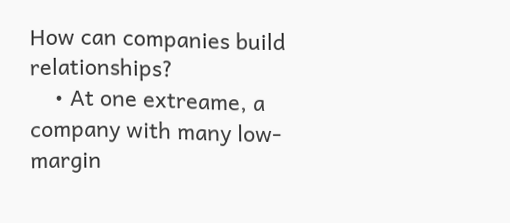How can companies build relationships?
    • At one extreame, a company with many low-margin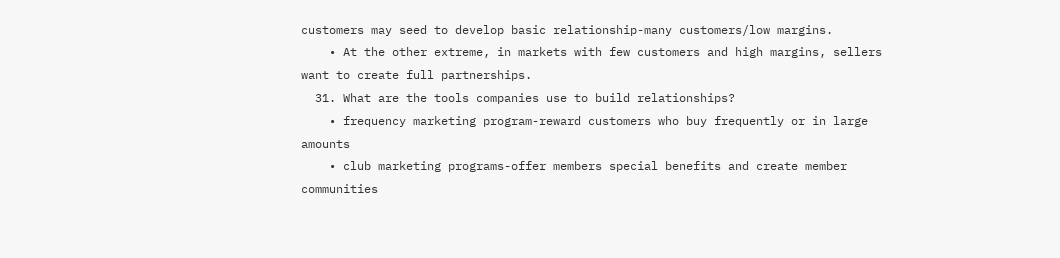customers may seed to develop basic relationship-many customers/low margins.
    • At the other extreme, in markets with few customers and high margins, sellers want to create full partnerships.
  31. What are the tools companies use to build relationships?
    • frequency marketing program-reward customers who buy frequently or in large amounts
    • club marketing programs-offer members special benefits and create member communities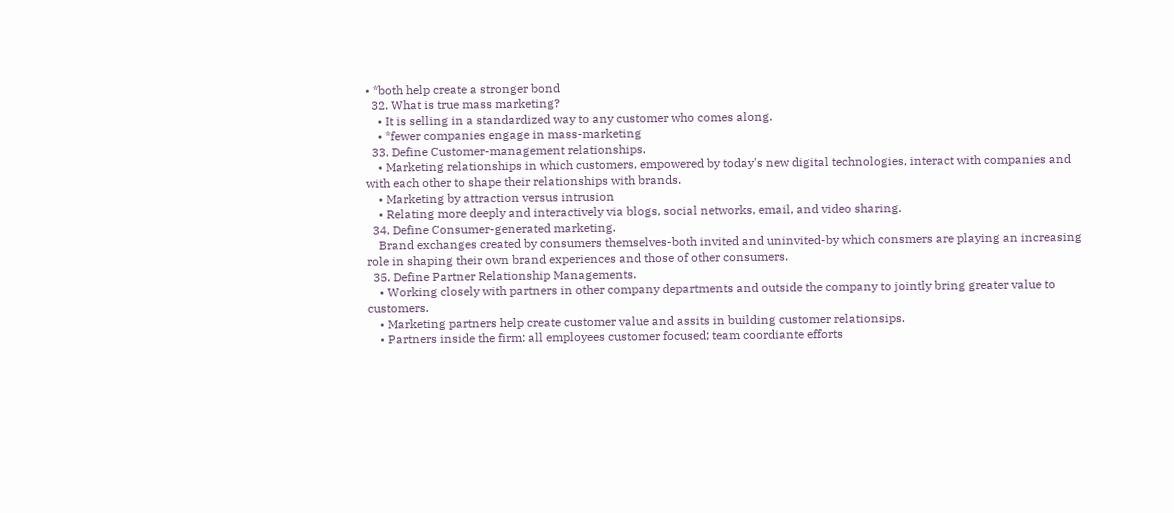• *both help create a stronger bond
  32. What is true mass marketing?
    • It is selling in a standardized way to any customer who comes along.
    • *fewer companies engage in mass-marketing
  33. Define Customer-management relationships.
    • Marketing relationships in which customers, empowered by today's new digital technologies, interact with companies and with each other to shape their relationships with brands.
    • Marketing by attraction versus intrusion
    • Relating more deeply and interactively via blogs, social networks, email, and video sharing.
  34. Define Consumer-generated marketing.
    Brand exchanges created by consumers themselves-both invited and uninvited-by which consmers are playing an increasing role in shaping their own brand experiences and those of other consumers.
  35. Define Partner Relationship Managements.
    • Working closely with partners in other company departments and outside the company to jointly bring greater value to customers.
    • Marketing partners help create customer value and assits in building customer relationsips.
    • Partners inside the firm: all employees customer focused; team coordiante efforts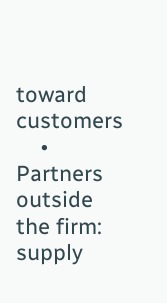toward customers
    • Partners outside the firm: supply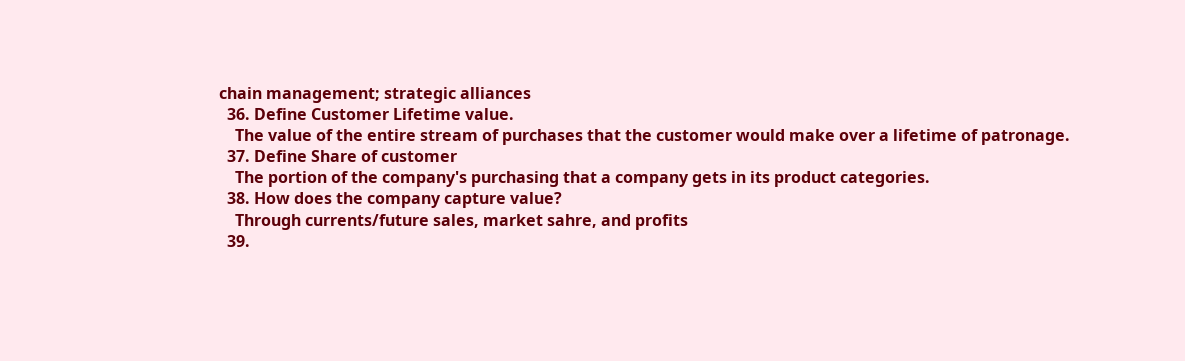chain management; strategic alliances
  36. Define Customer Lifetime value.
    The value of the entire stream of purchases that the customer would make over a lifetime of patronage.
  37. Define Share of customer
    The portion of the company's purchasing that a company gets in its product categories.
  38. How does the company capture value?
    Through currents/future sales, market sahre, and profits
  39.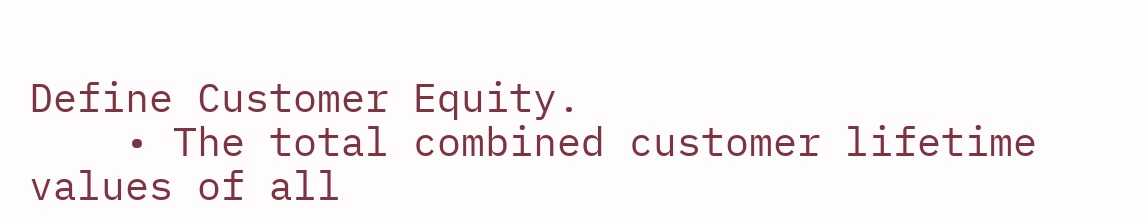Define Customer Equity.
    • The total combined customer lifetime values of all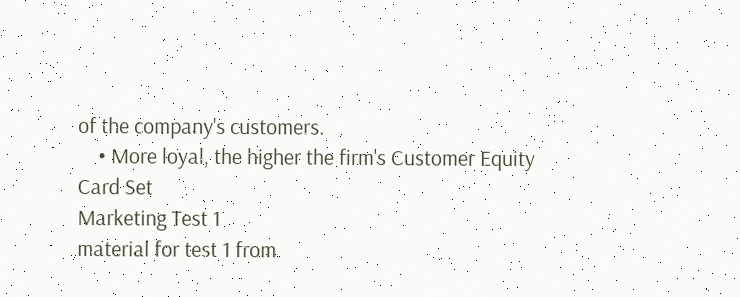of the company's customers.
    • More loyal, the higher the firm's Customer Equity
Card Set
Marketing Test 1
material for test 1 from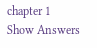chapter 1
Show Answers